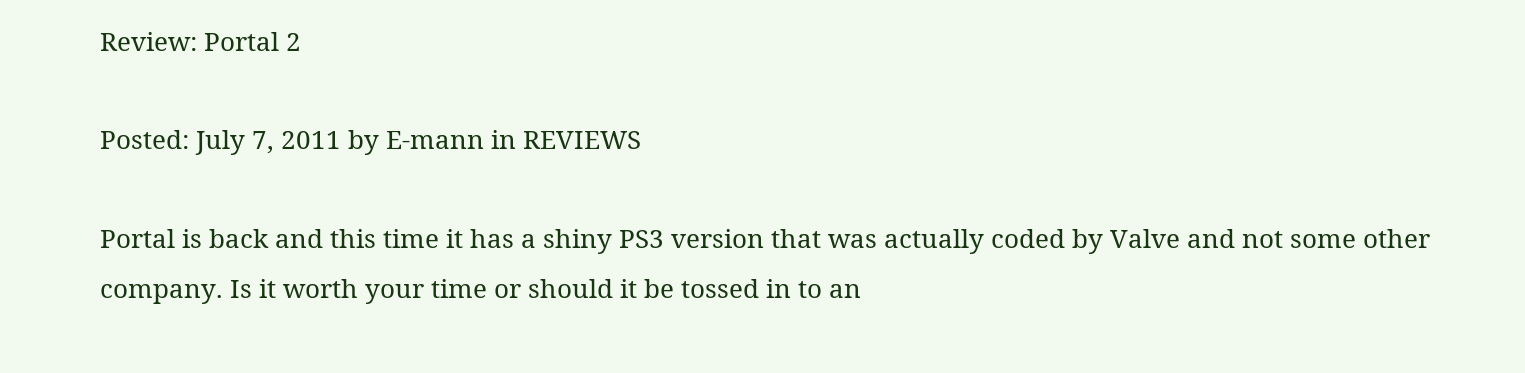Review: Portal 2

Posted: July 7, 2011 by E-mann in REVIEWS

Portal is back and this time it has a shiny PS3 version that was actually coded by Valve and not some other company. Is it worth your time or should it be tossed in to an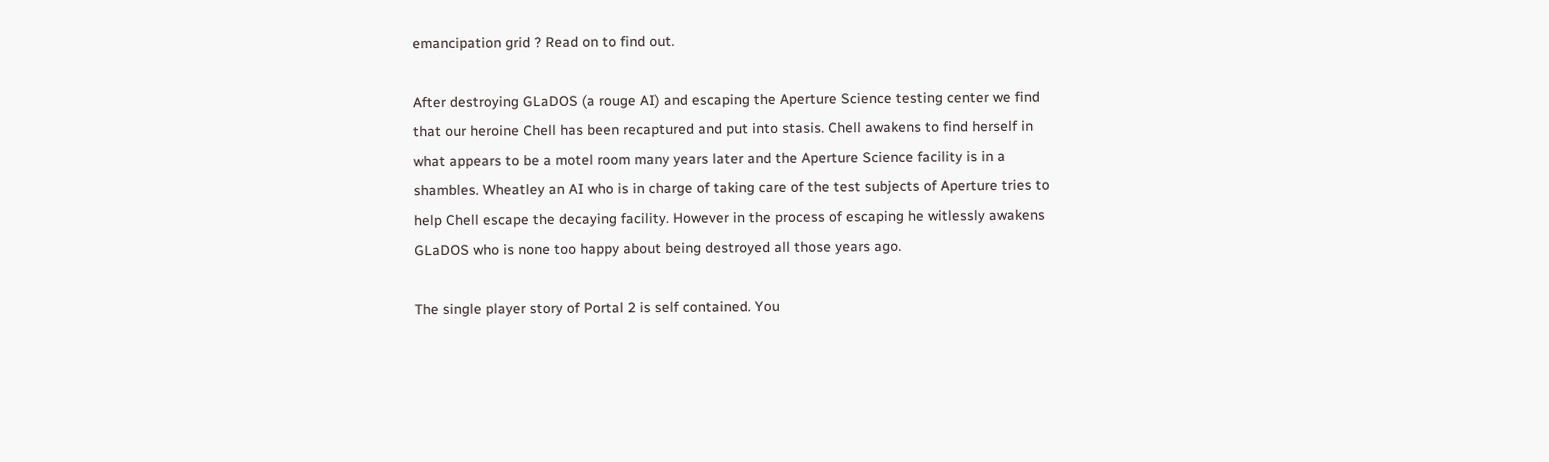emancipation grid ? Read on to find out.

After destroying GLaDOS (a rouge AI) and escaping the Aperture Science testing center we find that our heroine Chell has been recaptured and put into stasis. Chell awakens to find herself in what appears to be a motel room many years later and the Aperture Science facility is in a shambles. Wheatley an AI who is in charge of taking care of the test subjects of Aperture tries to help Chell escape the decaying facility. However in the process of escaping he witlessly awakens GLaDOS who is none too happy about being destroyed all those years ago.

The single player story of Portal 2 is self contained. You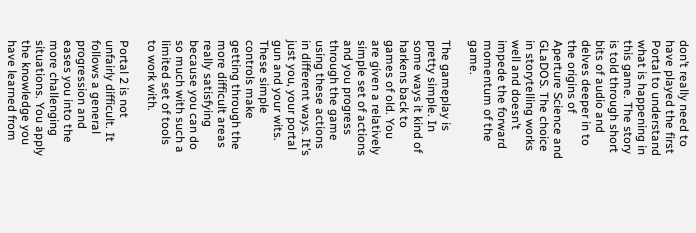don’t really need to have played the first Portal to understand what is happening in this game. The story is told through short bits of audio and delves deeper in to the origins of Aperture Science and GLaDOS. The choice in storytelling works well and doesn’t impede the forward momentum of the game.

The gameplay is pretty simple. In some ways it kind of harkens back to games of old. You are given a relatively simple set of actions and you progress through the game using these actions in different ways. It’s just you, your portal gun and your wits. These simple controls make getting through the more difficult areas really satisfying because you can do so much with such a limited set of tools to work with.

Portal 2 is not unfairly difficult. It follows a general progression and eases you into the more challenging situations. You apply the knowledge you have learned from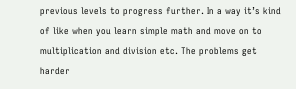previous levels to progress further. In a way it’s kind of like when you learn simple math and move on to multiplication and division etc. The problems get harder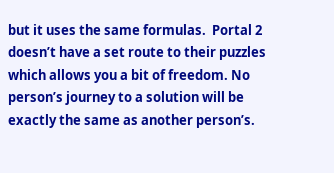but it uses the same formulas.  Portal 2 doesn’t have a set route to their puzzles which allows you a bit of freedom. No person’s journey to a solution will be exactly the same as another person’s.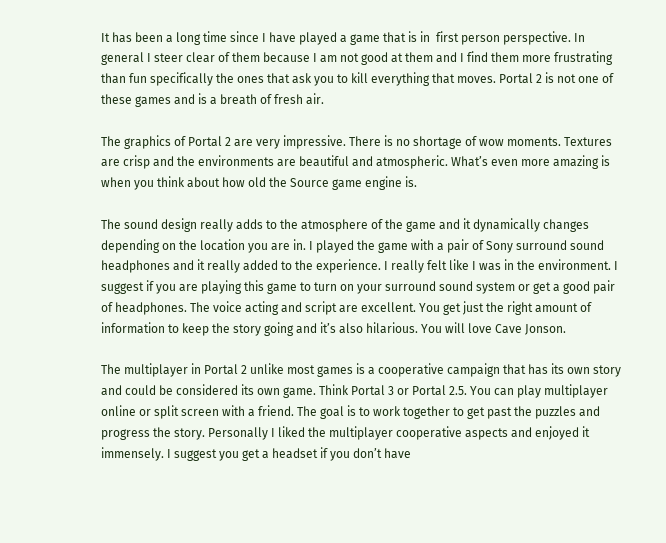It has been a long time since I have played a game that is in  first person perspective. In general I steer clear of them because I am not good at them and I find them more frustrating than fun specifically the ones that ask you to kill everything that moves. Portal 2 is not one of these games and is a breath of fresh air.

The graphics of Portal 2 are very impressive. There is no shortage of wow moments. Textures are crisp and the environments are beautiful and atmospheric. What’s even more amazing is when you think about how old the Source game engine is.

The sound design really adds to the atmosphere of the game and it dynamically changes depending on the location you are in. I played the game with a pair of Sony surround sound headphones and it really added to the experience. I really felt like I was in the environment. I suggest if you are playing this game to turn on your surround sound system or get a good pair of headphones. The voice acting and script are excellent. You get just the right amount of information to keep the story going and it’s also hilarious. You will love Cave Jonson.

The multiplayer in Portal 2 unlike most games is a cooperative campaign that has its own story and could be considered its own game. Think Portal 3 or Portal 2.5. You can play multiplayer online or split screen with a friend. The goal is to work together to get past the puzzles and progress the story. Personally I liked the multiplayer cooperative aspects and enjoyed it immensely. I suggest you get a headset if you don’t have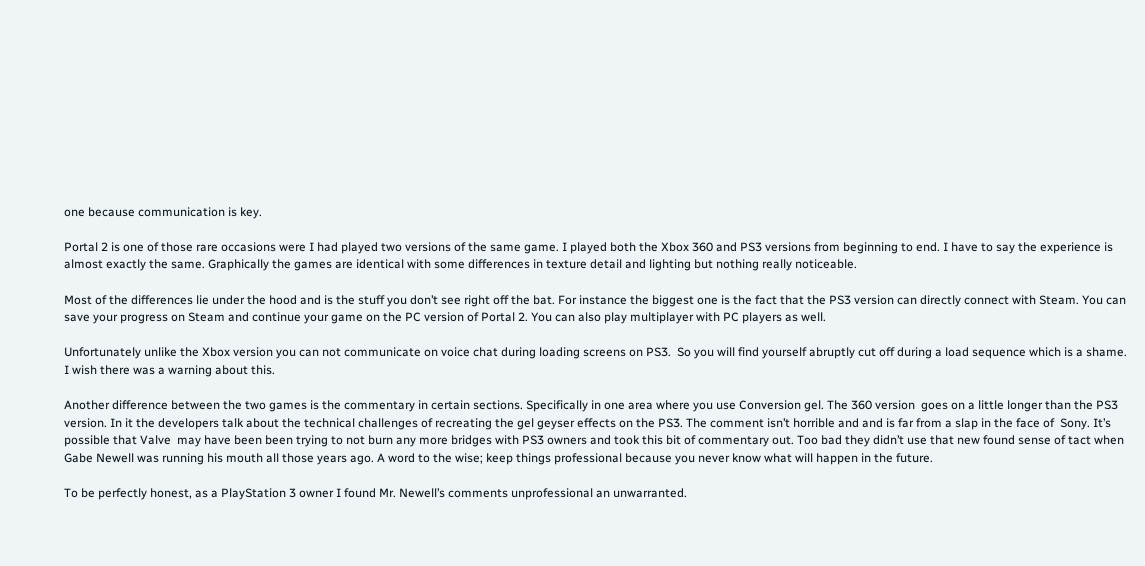one because communication is key.

Portal 2 is one of those rare occasions were I had played two versions of the same game. I played both the Xbox 360 and PS3 versions from beginning to end. I have to say the experience is almost exactly the same. Graphically the games are identical with some differences in texture detail and lighting but nothing really noticeable.

Most of the differences lie under the hood and is the stuff you don’t see right off the bat. For instance the biggest one is the fact that the PS3 version can directly connect with Steam. You can save your progress on Steam and continue your game on the PC version of Portal 2. You can also play multiplayer with PC players as well.

Unfortunately unlike the Xbox version you can not communicate on voice chat during loading screens on PS3.  So you will find yourself abruptly cut off during a load sequence which is a shame. I wish there was a warning about this.

Another difference between the two games is the commentary in certain sections. Specifically in one area where you use Conversion gel. The 360 version  goes on a little longer than the PS3 version. In it the developers talk about the technical challenges of recreating the gel geyser effects on the PS3. The comment isn’t horrible and and is far from a slap in the face of  Sony. It’s possible that Valve  may have been been trying to not burn any more bridges with PS3 owners and took this bit of commentary out. Too bad they didn’t use that new found sense of tact when Gabe Newell was running his mouth all those years ago. A word to the wise; keep things professional because you never know what will happen in the future.

To be perfectly honest, as a PlayStation 3 owner I found Mr. Newell’s comments unprofessional an unwarranted.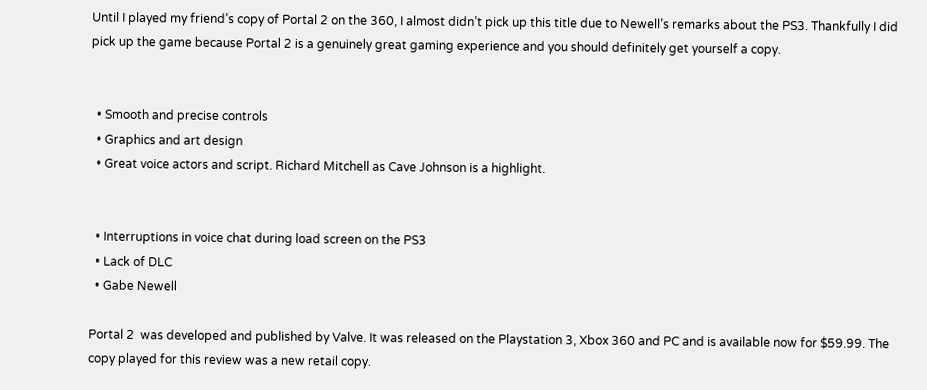Until I played my friend’s copy of Portal 2 on the 360, I almost didn’t pick up this title due to Newell’s remarks about the PS3. Thankfully I did pick up the game because Portal 2 is a genuinely great gaming experience and you should definitely get yourself a copy.


  • Smooth and precise controls
  • Graphics and art design
  • Great voice actors and script. Richard Mitchell as Cave Johnson is a highlight.


  • Interruptions in voice chat during load screen on the PS3
  • Lack of DLC
  • Gabe Newell

Portal 2  was developed and published by Valve. It was released on the Playstation 3, Xbox 360 and PC and is available now for $59.99. The copy played for this review was a new retail copy.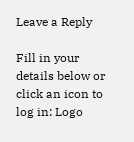Leave a Reply

Fill in your details below or click an icon to log in: Logo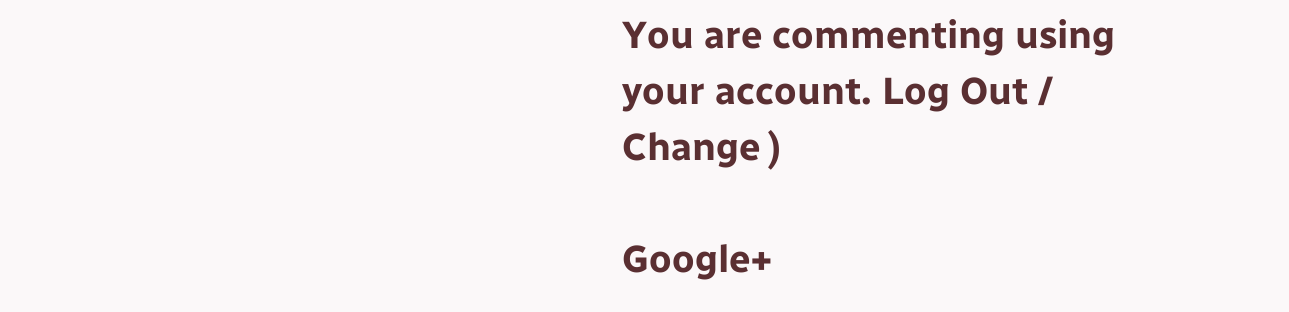You are commenting using your account. Log Out /  Change )

Google+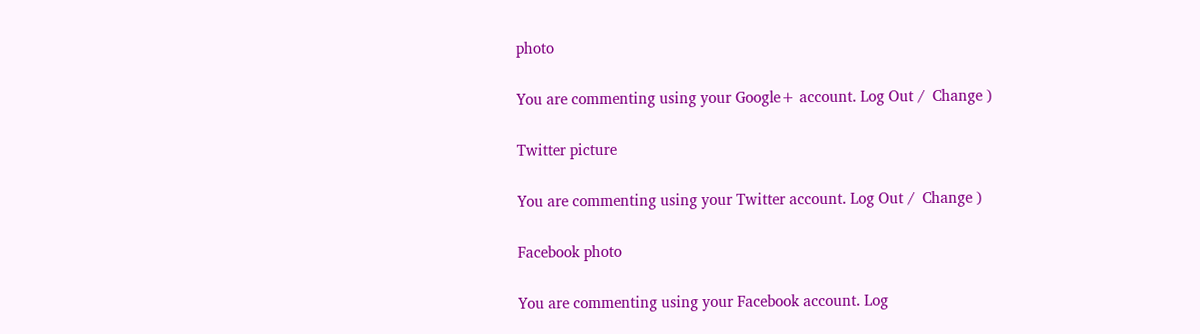photo

You are commenting using your Google+ account. Log Out /  Change )

Twitter picture

You are commenting using your Twitter account. Log Out /  Change )

Facebook photo

You are commenting using your Facebook account. Log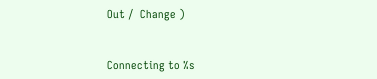Out /  Change )


Connecting to %s